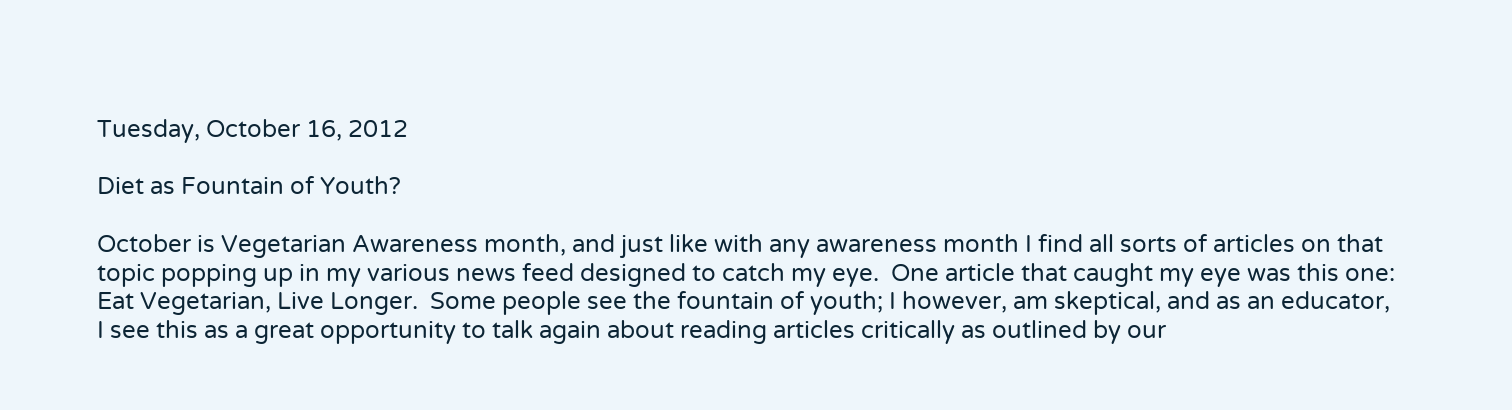Tuesday, October 16, 2012

Diet as Fountain of Youth?

October is Vegetarian Awareness month, and just like with any awareness month I find all sorts of articles on that topic popping up in my various news feed designed to catch my eye.  One article that caught my eye was this one: Eat Vegetarian, Live Longer.  Some people see the fountain of youth; I however, am skeptical, and as an educator, I see this as a great opportunity to talk again about reading articles critically as outlined by our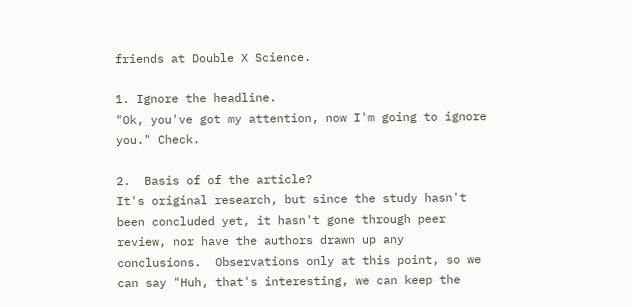friends at Double X Science.

1. Ignore the headline.
"Ok, you've got my attention, now I'm going to ignore you." Check.

2.  Basis of of the article?
It's original research, but since the study hasn't been concluded yet, it hasn't gone through peer review, nor have the authors drawn up any conclusions.  Observations only at this point, so we can say "Huh, that's interesting, we can keep the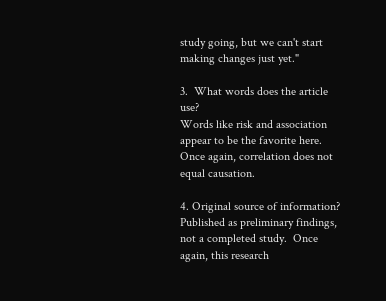study going, but we can't start making changes just yet."

3.  What words does the article use?
Words like risk and association appear to be the favorite here.  Once again, correlation does not equal causation.

4. Original source of information?
Published as preliminary findings, not a completed study.  Once again, this research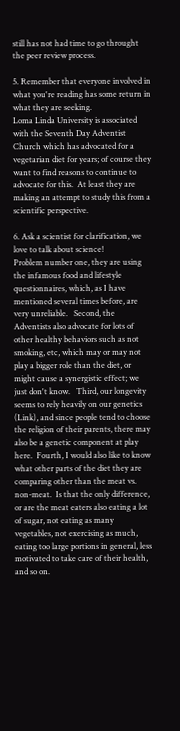still has not had time to go throught the peer review process.

5. Remember that everyone involved in what you're reading has some return in what they are seeking.
Loma Linda University is associated with the Seventh Day Adventist Church which has advocated for a vegetarian diet for years; of course they want to find reasons to continue to advocate for this.  At least they are making an attempt to study this from a scientific perspective.

6. Ask a scientist for clarification, we love to talk about science!
Problem number one, they are using the infamous food and lifestyle questionnaires, which, as I have mentioned several times before, are very unreliable.   Second, the Adventists also advocate for lots of other healthy behaviors such as not smoking, etc, which may or may not play a bigger role than the diet, or might cause a synergistic effect; we just don't know.   Third, our longevity seems to rely heavily on our genetics (Link), and since people tend to choose the religion of their parents, there may also be a genetic component at play here.  Fourth, I would also like to know what other parts of the diet they are comparing other than the meat vs. non-meat.  Is that the only difference, or are the meat eaters also eating a lot of sugar, not eating as many vegetables, not exercising as much, eating too large portions in general, less motivated to take care of their health, and so on.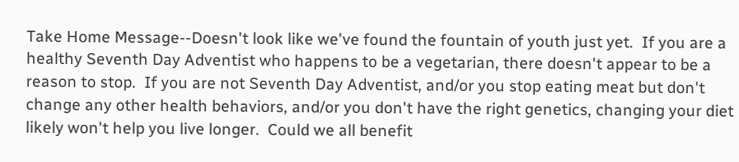Take Home Message--Doesn't look like we've found the fountain of youth just yet.  If you are a healthy Seventh Day Adventist who happens to be a vegetarian, there doesn't appear to be a reason to stop.  If you are not Seventh Day Adventist, and/or you stop eating meat but don't change any other health behaviors, and/or you don't have the right genetics, changing your diet likely won't help you live longer.  Could we all benefit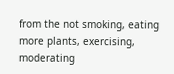from the not smoking, eating more plants, exercising, moderating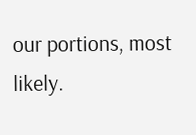our portions, most likely.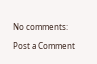No comments:

Post a Comment